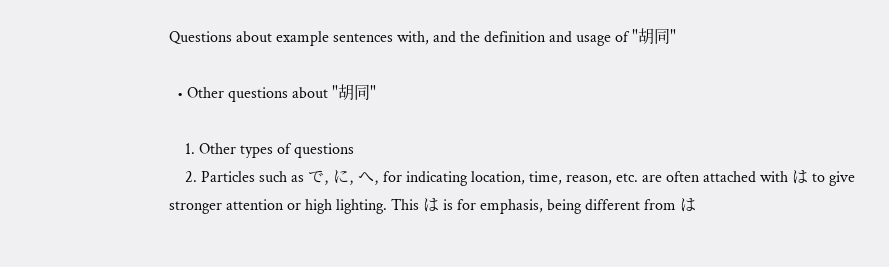Questions about example sentences with, and the definition and usage of "胡同"

  • Other questions about "胡同"

    1. Other types of questions
    2. Particles such as で, に, へ, for indicating location, time, reason, etc. are often attached with は to give stronger attention or high lighting. This は is for emphasis, being different from は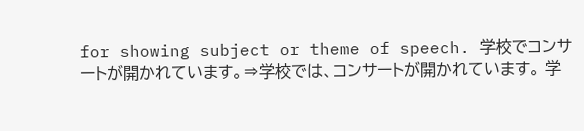for showing subject or theme of speech. 学校でコンサートが開かれています。⇒学校では、コンサートが開かれています。 学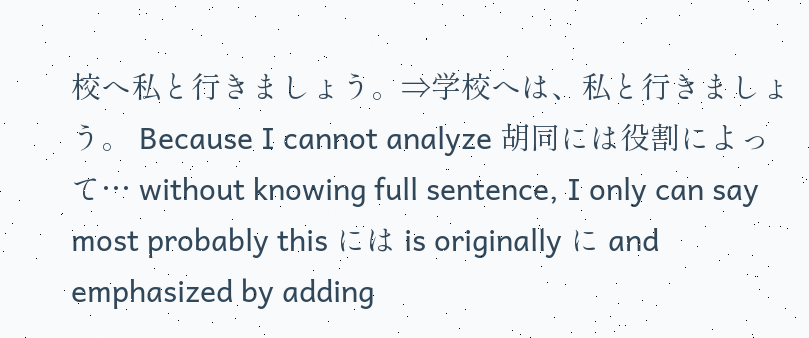校へ私と行きましょう。⇒学校へは、私と行きましょう。 Because I cannot analyze 胡同には役割によって… without knowing full sentence, I only can say most probably this には is originally に and emphasized by adding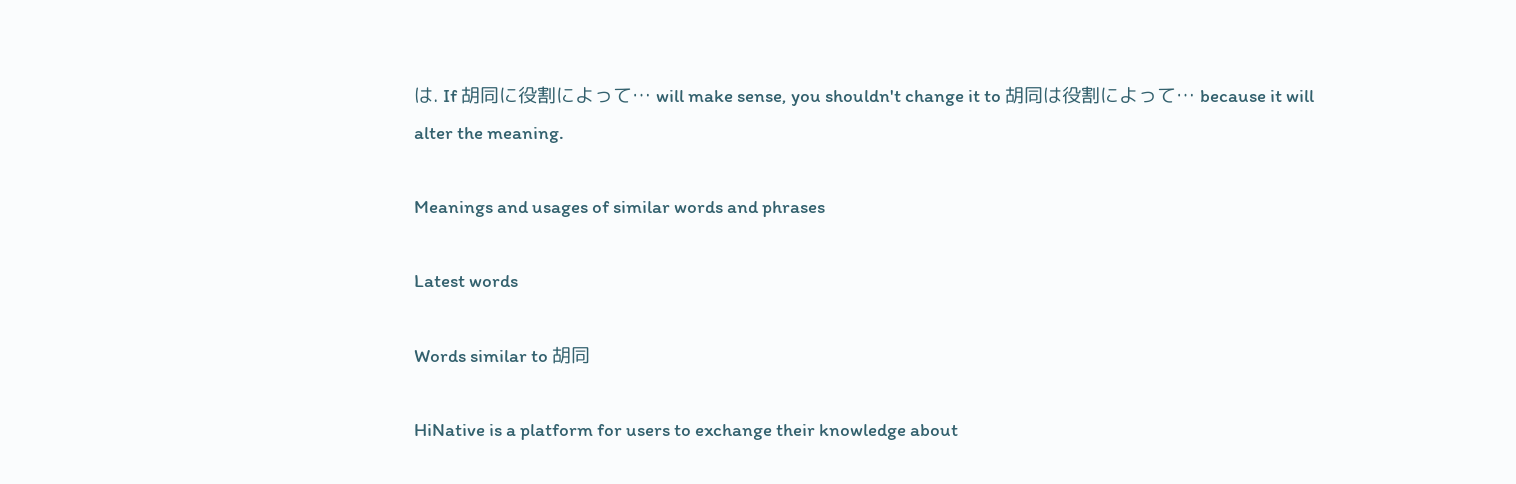は. If 胡同に役割によって… will make sense, you shouldn't change it to 胡同は役割によって… because it will alter the meaning.

Meanings and usages of similar words and phrases

Latest words

Words similar to 胡同

HiNative is a platform for users to exchange their knowledge about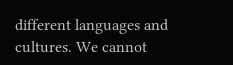different languages and cultures. We cannot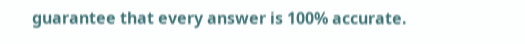guarantee that every answer is 100% accurate.